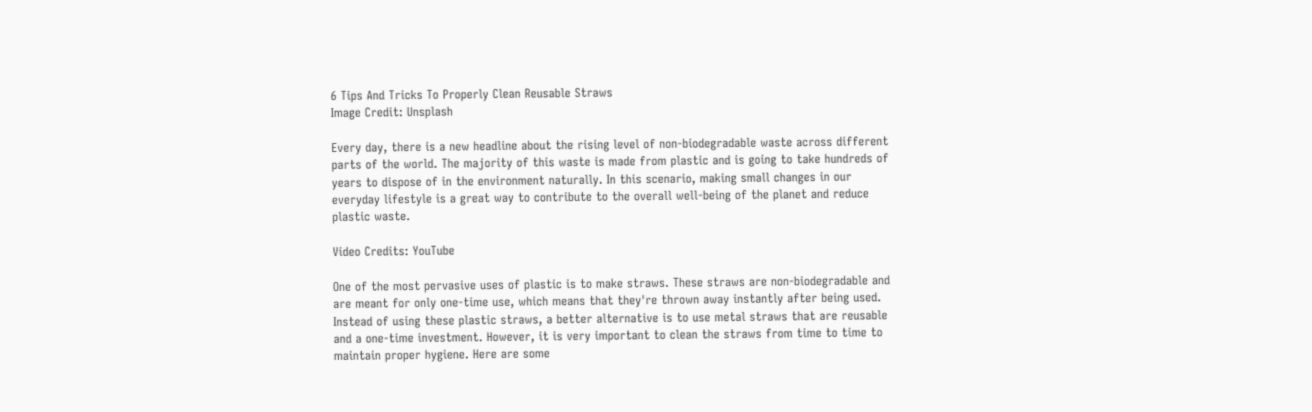6 Tips And Tricks To Properly Clean Reusable Straws
Image Credit: Unsplash

Every day, there is a new headline about the rising level of non-biodegradable waste across different parts of the world. The majority of this waste is made from plastic and is going to take hundreds of years to dispose of in the environment naturally. In this scenario, making small changes in our everyday lifestyle is a great way to contribute to the overall well-being of the planet and reduce plastic waste.

Video Credits: YouTube

One of the most pervasive uses of plastic is to make straws. These straws are non-biodegradable and are meant for only one-time use, which means that they're thrown away instantly after being used. Instead of using these plastic straws, a better alternative is to use metal straws that are reusable and a one-time investment. However, it is very important to clean the straws from time to time to maintain proper hygiene. Here are some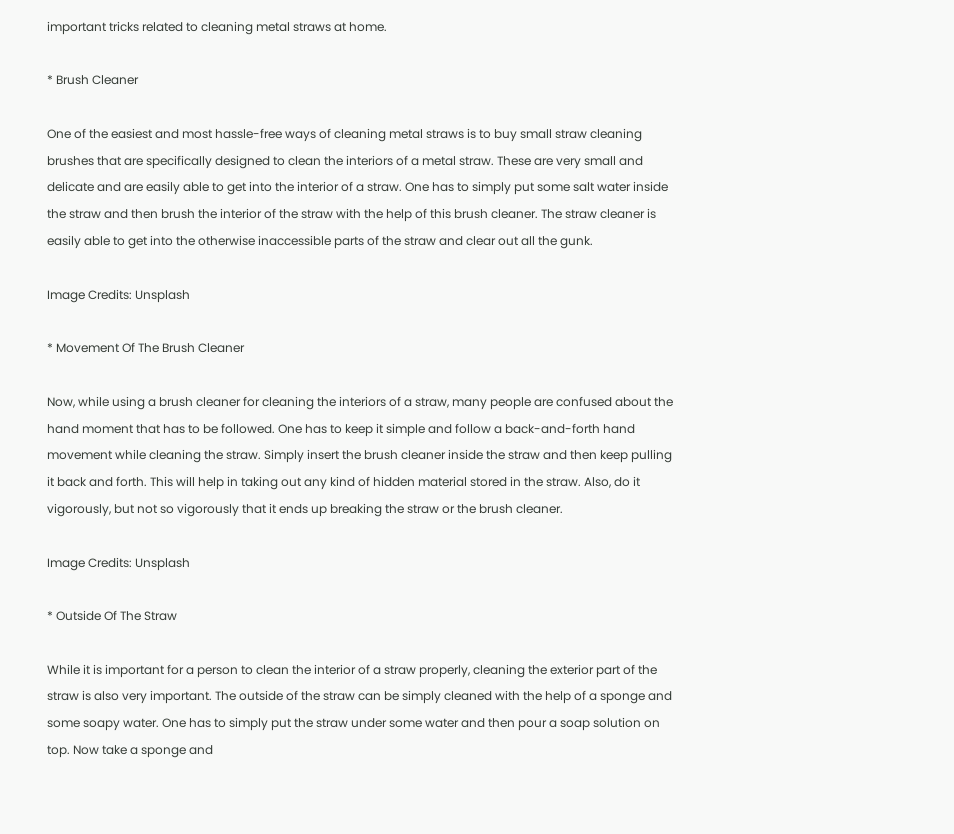important tricks related to cleaning metal straws at home.

* Brush Cleaner

One of the easiest and most hassle-free ways of cleaning metal straws is to buy small straw cleaning brushes that are specifically designed to clean the interiors of a metal straw. These are very small and delicate and are easily able to get into the interior of a straw. One has to simply put some salt water inside the straw and then brush the interior of the straw with the help of this brush cleaner. The straw cleaner is easily able to get into the otherwise inaccessible parts of the straw and clear out all the gunk.

Image Credits: Unsplash

* Movement Of The Brush Cleaner

Now, while using a brush cleaner for cleaning the interiors of a straw, many people are confused about the hand moment that has to be followed. One has to keep it simple and follow a back-and-forth hand movement while cleaning the straw. Simply insert the brush cleaner inside the straw and then keep pulling it back and forth. This will help in taking out any kind of hidden material stored in the straw. Also, do it vigorously, but not so vigorously that it ends up breaking the straw or the brush cleaner.

Image Credits: Unsplash

* Outside Of The Straw

While it is important for a person to clean the interior of a straw properly, cleaning the exterior part of the straw is also very important. The outside of the straw can be simply cleaned with the help of a sponge and some soapy water. One has to simply put the straw under some water and then pour a soap solution on top. Now take a sponge and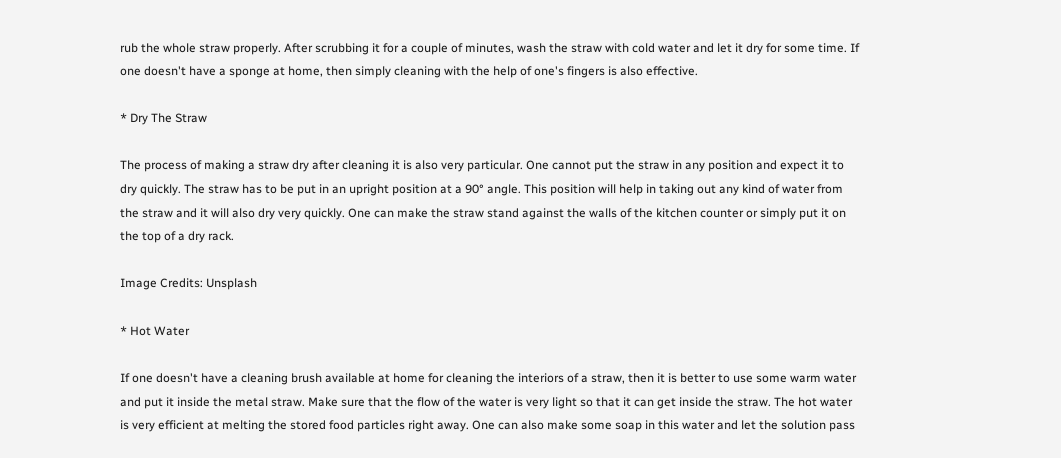rub the whole straw properly. After scrubbing it for a couple of minutes, wash the straw with cold water and let it dry for some time. If one doesn't have a sponge at home, then simply cleaning with the help of one's fingers is also effective.

* Dry The Straw

The process of making a straw dry after cleaning it is also very particular. One cannot put the straw in any position and expect it to dry quickly. The straw has to be put in an upright position at a 90° angle. This position will help in taking out any kind of water from the straw and it will also dry very quickly. One can make the straw stand against the walls of the kitchen counter or simply put it on the top of a dry rack.

Image Credits: Unsplash

* Hot Water

If one doesn't have a cleaning brush available at home for cleaning the interiors of a straw, then it is better to use some warm water and put it inside the metal straw. Make sure that the flow of the water is very light so that it can get inside the straw. The hot water is very efficient at melting the stored food particles right away. One can also make some soap in this water and let the solution pass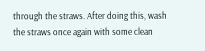through the straws. After doing this, wash the straws once again with some clean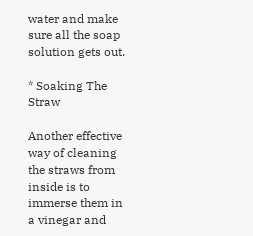water and make sure all the soap solution gets out.

* Soaking The Straw

Another effective way of cleaning the straws from inside is to immerse them in a vinegar and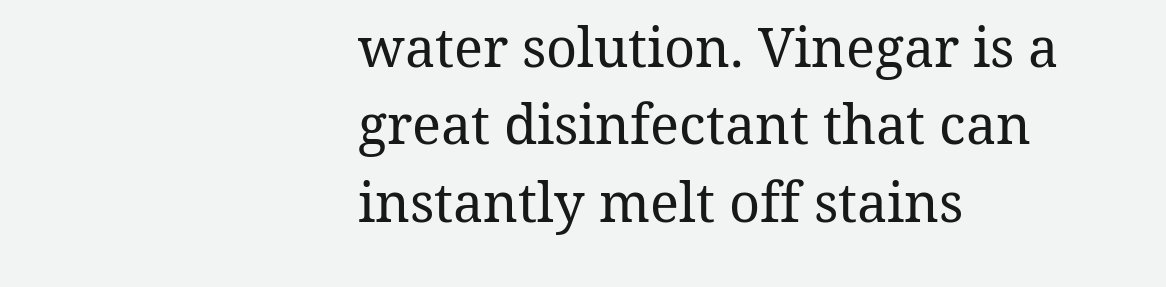water solution. Vinegar is a great disinfectant that can instantly melt off stains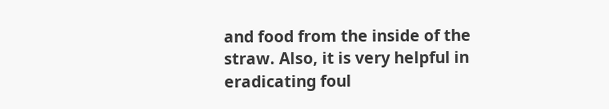and food from the inside of the straw. Also, it is very helpful in eradicating foul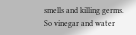smells and killing germs. So vinegar and water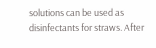solutions can be used as disinfectants for straws. After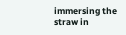immersing the straw in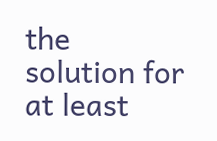the solution for at least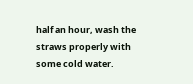half an hour, wash the straws properly with some cold water.